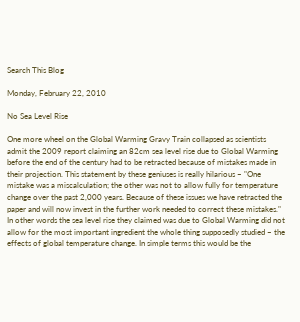Search This Blog

Monday, February 22, 2010

No Sea Level Rise

One more wheel on the Global Warming Gravy Train collapsed as scientists admit the 2009 report claiming an 82cm sea level rise due to Global Warming before the end of the century had to be retracted because of mistakes made in their projection. This statement by these geniuses is really hilarious – "One mistake was a miscalculation; the other was not to allow fully for temperature change over the past 2,000 years. Because of these issues we have retracted the paper and will now invest in the further work needed to correct these mistakes."
In other words the sea level rise they claimed was due to Global Warming did not allow for the most important ingredient the whole thing supposedly studied – the effects of global temperature change. In simple terms this would be the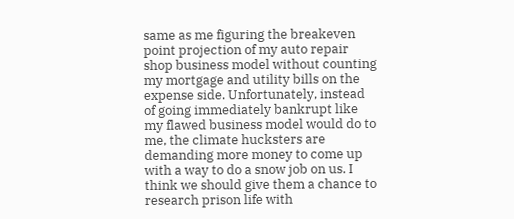same as me figuring the breakeven point projection of my auto repair shop business model without counting my mortgage and utility bills on the expense side. Unfortunately, instead of going immediately bankrupt like my flawed business model would do to me, the climate hucksters are demanding more money to come up with a way to do a snow job on us. I think we should give them a chance to research prison life with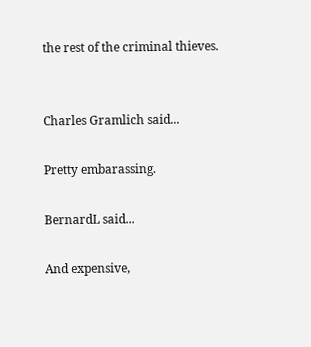the rest of the criminal thieves.


Charles Gramlich said...

Pretty embarassing.

BernardL said...

And expensive,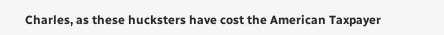Charles, as these hucksters have cost the American Taxpayer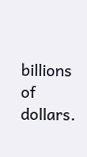billions of dollars.